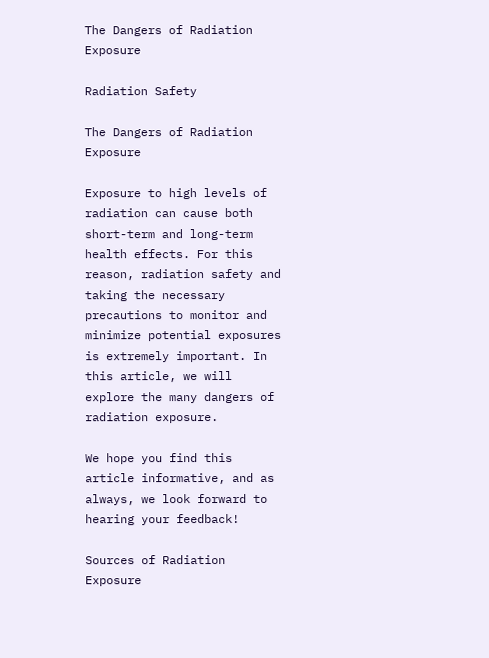The Dangers of Radiation Exposure

Radiation Safety

The Dangers of Radiation Exposure

Exposure to high levels of radiation can cause both short-term and long-term health effects. For this reason, radiation safety and taking the necessary precautions to monitor and minimize potential exposures is extremely important. In this article, we will explore the many dangers of radiation exposure.

We hope you find this article informative, and as always, we look forward to hearing your feedback!

Sources of Radiation Exposure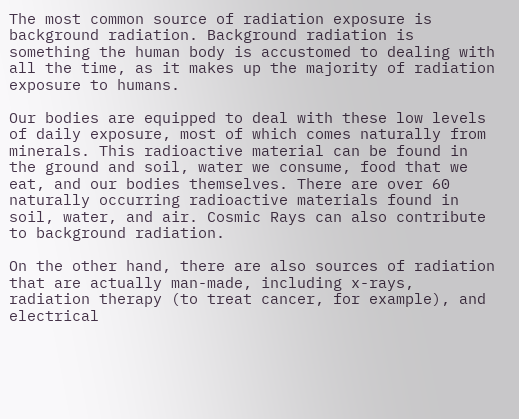The most common source of radiation exposure is background radiation. Background radiation is something the human body is accustomed to dealing with all the time, as it makes up the majority of radiation exposure to humans.

Our bodies are equipped to deal with these low levels of daily exposure, most of which comes naturally from minerals. This radioactive material can be found in the ground and soil, water we consume, food that we eat, and our bodies themselves. There are over 60 naturally occurring radioactive materials found in soil, water, and air. Cosmic Rays can also contribute to background radiation.

On the other hand, there are also sources of radiation that are actually man-made, including x-rays, radiation therapy (to treat cancer, for example), and electrical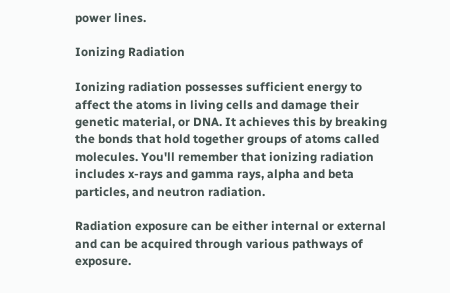power lines.

Ionizing Radiation

Ionizing radiation possesses sufficient energy to affect the atoms in living cells and damage their genetic material, or DNA. It achieves this by breaking the bonds that hold together groups of atoms called molecules. You'll remember that ionizing radiation includes x-rays and gamma rays, alpha and beta particles, and neutron radiation.

Radiation exposure can be either internal or external and can be acquired through various pathways of exposure.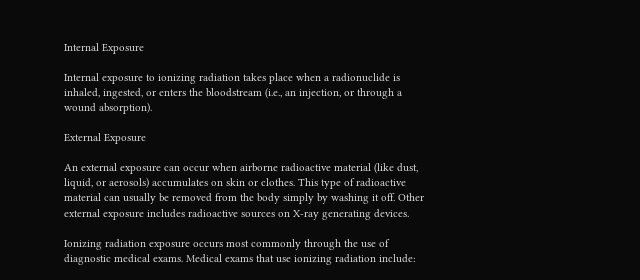Internal Exposure

Internal exposure to ionizing radiation takes place when a radionuclide is inhaled, ingested, or enters the bloodstream (i.e., an injection, or through a wound absorption).

External Exposure

An external exposure can occur when airborne radioactive material (like dust, liquid, or aerosols) accumulates on skin or clothes. This type of radioactive material can usually be removed from the body simply by washing it off. Other external exposure includes radioactive sources on X-ray generating devices.

Ionizing radiation exposure occurs most commonly through the use of diagnostic medical exams. Medical exams that use ionizing radiation include: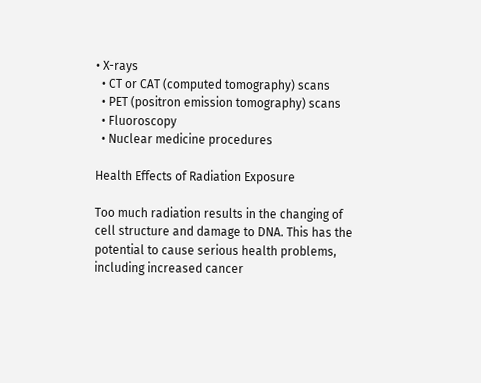• X-rays
  • CT or CAT (computed tomography) scans
  • PET (positron emission tomography) scans
  • Fluoroscopy
  • Nuclear medicine procedures

Health Effects of Radiation Exposure

Too much radiation results in the changing of cell structure and damage to DNA. This has the potential to cause serious health problems, including increased cancer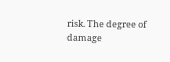risk. The degree of damage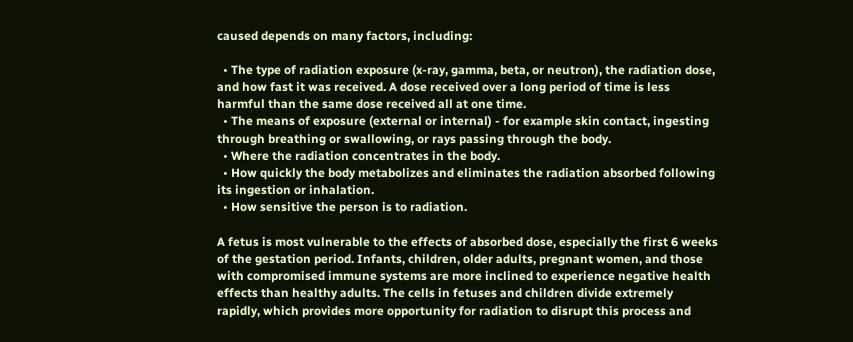caused depends on many factors, including:

  • The type of radiation exposure (x-ray, gamma, beta, or neutron), the radiation dose, and how fast it was received. A dose received over a long period of time is less harmful than the same dose received all at one time.
  • The means of exposure (external or internal) - for example skin contact, ingesting through breathing or swallowing, or rays passing through the body.
  • Where the radiation concentrates in the body.
  • How quickly the body metabolizes and eliminates the radiation absorbed following its ingestion or inhalation.
  • How sensitive the person is to radiation.

A fetus is most vulnerable to the effects of absorbed dose, especially the first 6 weeks of the gestation period. Infants, children, older adults, pregnant women, and those with compromised immune systems are more inclined to experience negative health effects than healthy adults. The cells in fetuses and children divide extremely rapidly, which provides more opportunity for radiation to disrupt this process and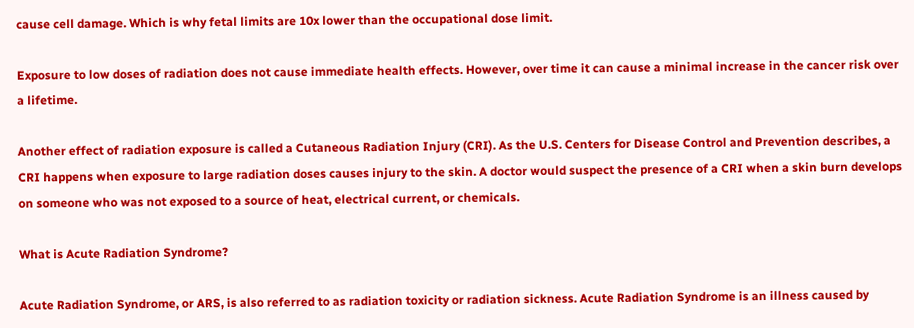cause cell damage. Which is why fetal limits are 10x lower than the occupational dose limit.

Exposure to low doses of radiation does not cause immediate health effects. However, over time it can cause a minimal increase in the cancer risk over a lifetime.

Another effect of radiation exposure is called a Cutaneous Radiation Injury (CRI). As the U.S. Centers for Disease Control and Prevention describes, a CRI happens when exposure to large radiation doses causes injury to the skin. A doctor would suspect the presence of a CRI when a skin burn develops on someone who was not exposed to a source of heat, electrical current, or chemicals.

What is Acute Radiation Syndrome?

Acute Radiation Syndrome, or ARS, is also referred to as radiation toxicity or radiation sickness. Acute Radiation Syndrome is an illness caused by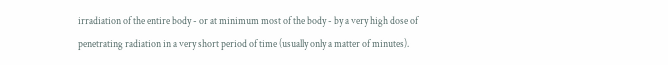irradiation of the entire body - or at minimum most of the body - by a very high dose of penetrating radiation in a very short period of time (usually only a matter of minutes).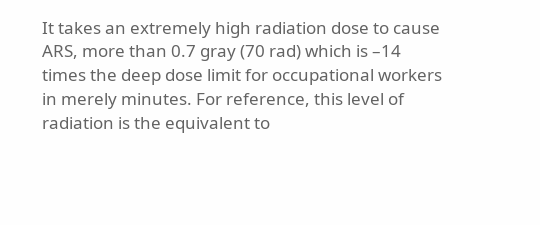It takes an extremely high radiation dose to cause ARS, more than 0.7 gray (70 rad) which is –14 times the deep dose limit for occupational workers in merely minutes. For reference, this level of radiation is the equivalent to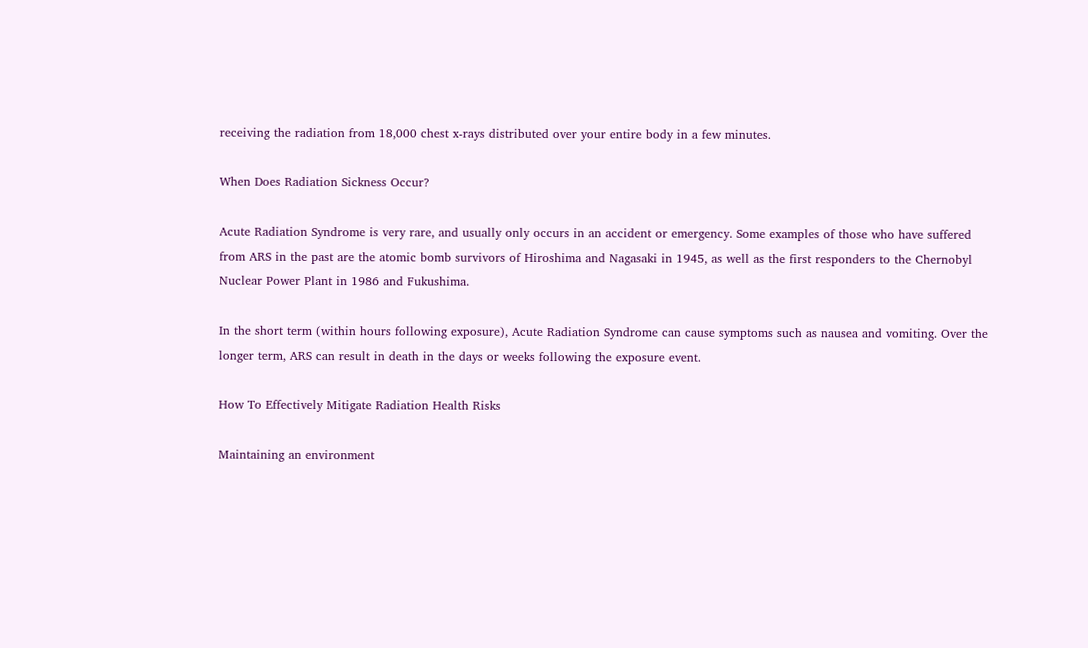receiving the radiation from 18,000 chest x-rays distributed over your entire body in a few minutes.

When Does Radiation Sickness Occur?

Acute Radiation Syndrome is very rare, and usually only occurs in an accident or emergency. Some examples of those who have suffered from ARS in the past are the atomic bomb survivors of Hiroshima and Nagasaki in 1945, as well as the first responders to the Chernobyl Nuclear Power Plant in 1986 and Fukushima.

In the short term (within hours following exposure), Acute Radiation Syndrome can cause symptoms such as nausea and vomiting. Over the longer term, ARS can result in death in the days or weeks following the exposure event.

How To Effectively Mitigate Radiation Health Risks

Maintaining an environment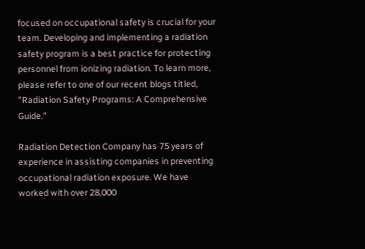focused on occupational safety is crucial for your team. Developing and implementing a radiation safety program is a best practice for protecting personnel from ionizing radiation. To learn more, please refer to one of our recent blogs titled, "Radiation Safety Programs: A Comprehensive Guide."

Radiation Detection Company has 75 years of experience in assisting companies in preventing occupational radiation exposure. We have worked with over 28,000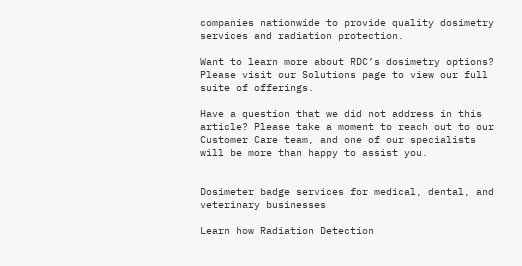companies nationwide to provide quality dosimetry services and radiation protection.

Want to learn more about RDC’s dosimetry options? Please visit our Solutions page to view our full suite of offerings.

Have a question that we did not address in this article? Please take a moment to reach out to our Customer Care team, and one of our specialists will be more than happy to assist you.


Dosimeter badge services for medical, dental, and veterinary businesses

Learn how Radiation Detection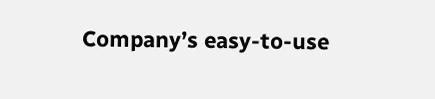Company’s easy-to-use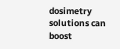dosimetry solutions can boost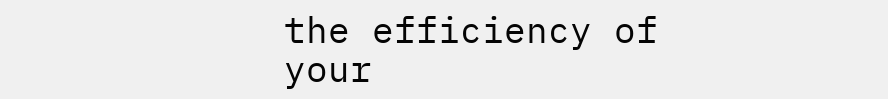the efficiency of your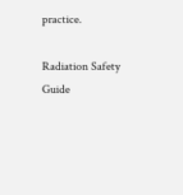practice.

Radiation Safety Guide